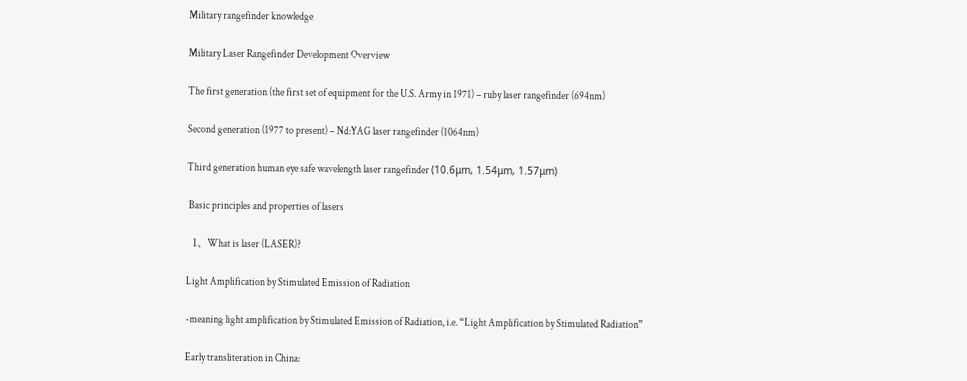Military rangefinder knowledge

Military Laser Rangefinder Development Overview

The first generation (the first set of equipment for the U.S. Army in 1971) – ruby laser rangefinder (694nm)

Second generation (1977 to present) – Nd:YAG laser rangefinder (1064nm)

Third generation human eye safe wavelength laser rangefinder (10.6μm, 1.54μm, 1.57μm)

 Basic principles and properties of lasers

  1、What is laser (LASER)?

Light Amplification by Stimulated Emission of Radiation

-meaning light amplification by Stimulated Emission of Radiation, i.e. “Light Amplification by Stimulated Radiation”

Early transliteration in China: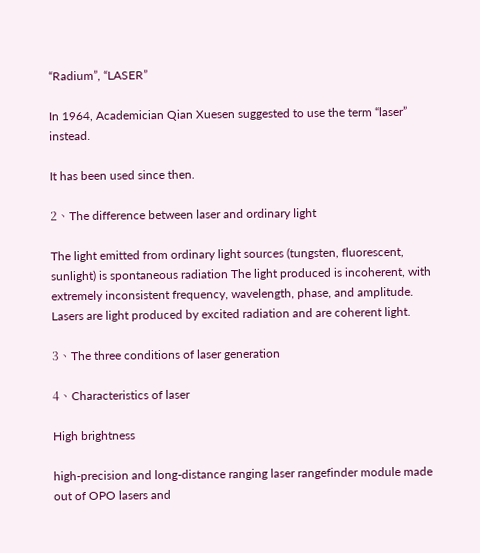“Radium”, “LASER”

In 1964, Academician Qian Xuesen suggested to use the term “laser” instead.

It has been used since then.

2、The difference between laser and ordinary light

The light emitted from ordinary light sources (tungsten, fluorescent, sunlight) is spontaneous radiation The light produced is incoherent, with extremely inconsistent frequency, wavelength, phase, and amplitude.
Lasers are light produced by excited radiation and are coherent light.

3、The three conditions of laser generation

4、Characteristics of laser

High brightness

high-precision and long-distance ranging laser rangefinder module made out of OPO lasers and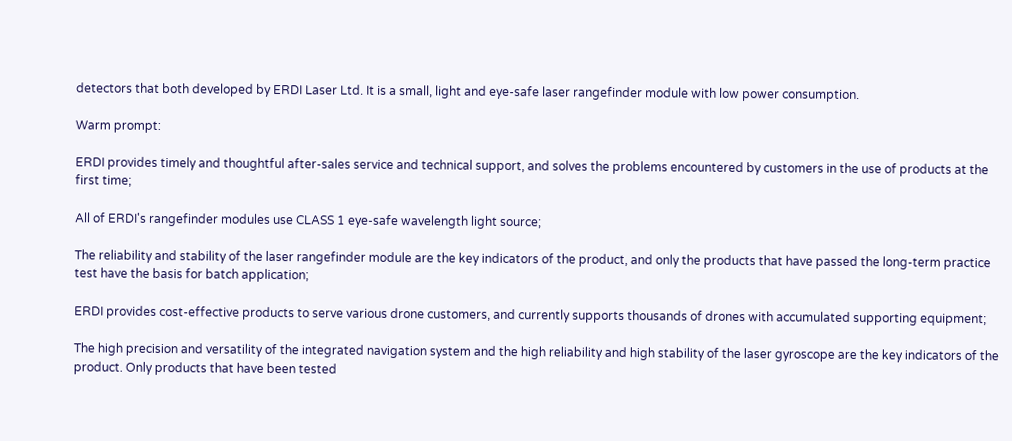detectors that both developed by ERDI Laser Ltd. It is a small, light and eye-safe laser rangefinder module with low power consumption.

Warm prompt:

ERDI provides timely and thoughtful after-sales service and technical support, and solves the problems encountered by customers in the use of products at the first time;

All of ERDI's rangefinder modules use CLASS 1 eye-safe wavelength light source;

The reliability and stability of the laser rangefinder module are the key indicators of the product, and only the products that have passed the long-term practice test have the basis for batch application;

ERDI provides cost-effective products to serve various drone customers, and currently supports thousands of drones with accumulated supporting equipment;

The high precision and versatility of the integrated navigation system and the high reliability and high stability of the laser gyroscope are the key indicators of the product. Only products that have been tested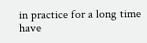in practice for a long time have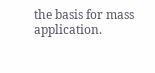the basis for mass application.